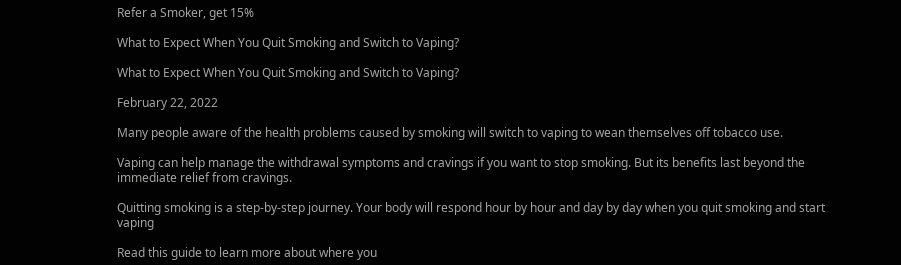Refer a Smoker, get 15%

What to Expect When You Quit Smoking and Switch to Vaping?

What to Expect When You Quit Smoking and Switch to Vaping?

February 22, 2022

Many people aware of the health problems caused by smoking will switch to vaping to wean themselves off tobacco use.

Vaping can help manage the withdrawal symptoms and cravings if you want to stop smoking. But its benefits last beyond the immediate relief from cravings.

Quitting smoking is a step-by-step journey. Your body will respond hour by hour and day by day when you quit smoking and start vaping

Read this guide to learn more about where you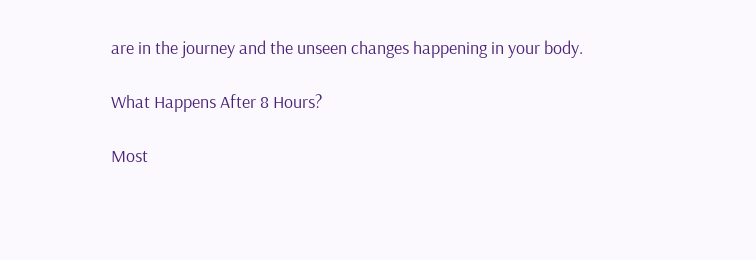are in the journey and the unseen changes happening in your body.

What Happens After 8 Hours?

Most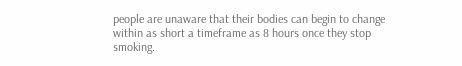people are unaware that their bodies can begin to change within as short a timeframe as 8 hours once they stop smoking.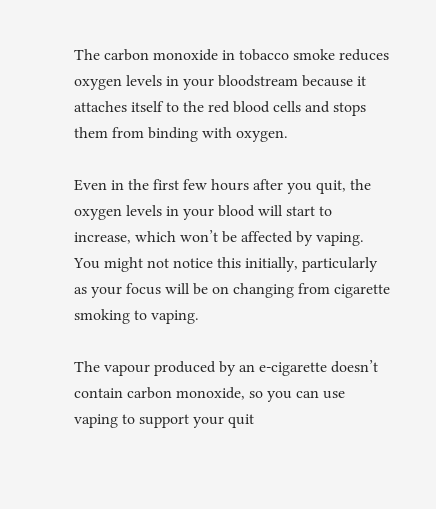The carbon monoxide in tobacco smoke reduces oxygen levels in your bloodstream because it attaches itself to the red blood cells and stops them from binding with oxygen.

Even in the first few hours after you quit, the oxygen levels in your blood will start to increase, which won’t be affected by vaping. You might not notice this initially, particularly as your focus will be on changing from cigarette smoking to vaping.

The vapour produced by an e-cigarette doesn’t contain carbon monoxide, so you can use vaping to support your quit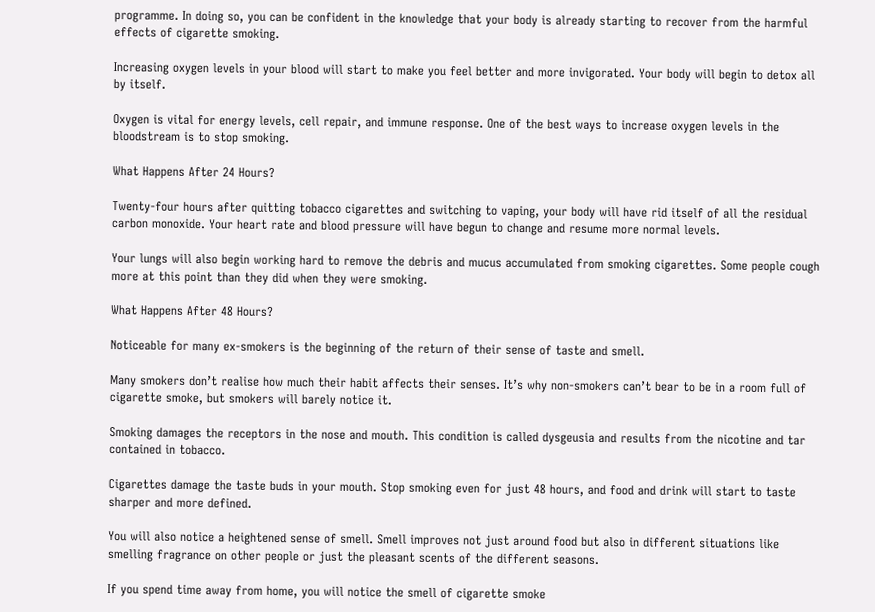programme. In doing so, you can be confident in the knowledge that your body is already starting to recover from the harmful effects of cigarette smoking.

Increasing oxygen levels in your blood will start to make you feel better and more invigorated. Your body will begin to detox all by itself.

Oxygen is vital for energy levels, cell repair, and immune response. One of the best ways to increase oxygen levels in the bloodstream is to stop smoking.

What Happens After 24 Hours?

Twenty-four hours after quitting tobacco cigarettes and switching to vaping, your body will have rid itself of all the residual carbon monoxide. Your heart rate and blood pressure will have begun to change and resume more normal levels.

Your lungs will also begin working hard to remove the debris and mucus accumulated from smoking cigarettes. Some people cough more at this point than they did when they were smoking.

What Happens After 48 Hours?

Noticeable for many ex-smokers is the beginning of the return of their sense of taste and smell.

Many smokers don’t realise how much their habit affects their senses. It’s why non-smokers can’t bear to be in a room full of cigarette smoke, but smokers will barely notice it.

Smoking damages the receptors in the nose and mouth. This condition is called dysgeusia and results from the nicotine and tar contained in tobacco.

Cigarettes damage the taste buds in your mouth. Stop smoking even for just 48 hours, and food and drink will start to taste sharper and more defined.

You will also notice a heightened sense of smell. Smell improves not just around food but also in different situations like smelling fragrance on other people or just the pleasant scents of the different seasons.

If you spend time away from home, you will notice the smell of cigarette smoke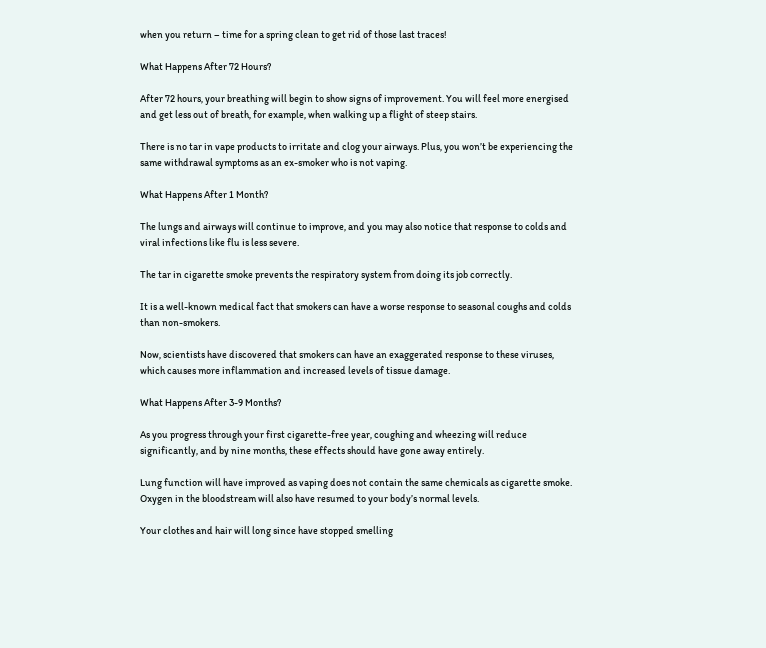when you return – time for a spring clean to get rid of those last traces!

What Happens After 72 Hours?

After 72 hours, your breathing will begin to show signs of improvement. You will feel more energised and get less out of breath, for example, when walking up a flight of steep stairs.

There is no tar in vape products to irritate and clog your airways. Plus, you won’t be experiencing the same withdrawal symptoms as an ex-smoker who is not vaping.

What Happens After 1 Month?

The lungs and airways will continue to improve, and you may also notice that response to colds and viral infections like flu is less severe.

The tar in cigarette smoke prevents the respiratory system from doing its job correctly.

It is a well-known medical fact that smokers can have a worse response to seasonal coughs and colds than non-smokers.

Now, scientists have discovered that smokers can have an exaggerated response to these viruses, which causes more inflammation and increased levels of tissue damage.

What Happens After 3-9 Months?

As you progress through your first cigarette-free year, coughing and wheezing will reduce significantly, and by nine months, these effects should have gone away entirely.

Lung function will have improved as vaping does not contain the same chemicals as cigarette smoke. Oxygen in the bloodstream will also have resumed to your body’s normal levels.

Your clothes and hair will long since have stopped smelling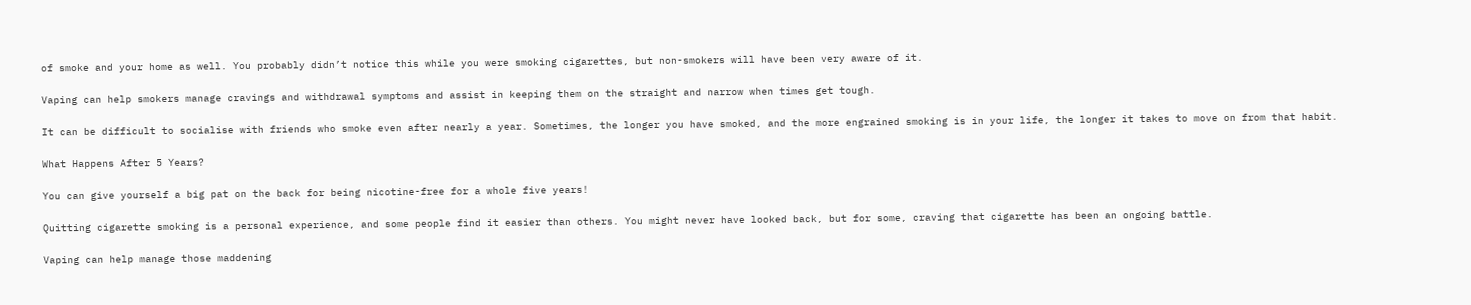of smoke and your home as well. You probably didn’t notice this while you were smoking cigarettes, but non-smokers will have been very aware of it.

Vaping can help smokers manage cravings and withdrawal symptoms and assist in keeping them on the straight and narrow when times get tough.

It can be difficult to socialise with friends who smoke even after nearly a year. Sometimes, the longer you have smoked, and the more engrained smoking is in your life, the longer it takes to move on from that habit.

What Happens After 5 Years?

You can give yourself a big pat on the back for being nicotine-free for a whole five years!

Quitting cigarette smoking is a personal experience, and some people find it easier than others. You might never have looked back, but for some, craving that cigarette has been an ongoing battle.

Vaping can help manage those maddening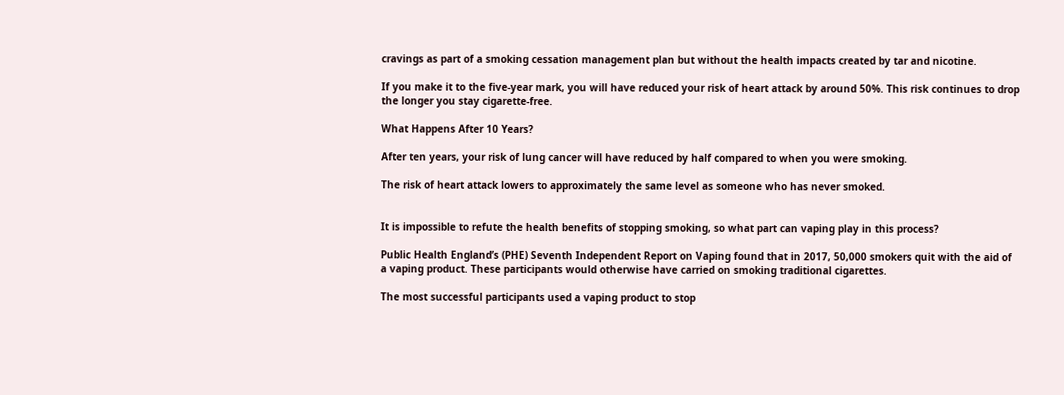cravings as part of a smoking cessation management plan but without the health impacts created by tar and nicotine.

If you make it to the five-year mark, you will have reduced your risk of heart attack by around 50%. This risk continues to drop the longer you stay cigarette-free.

What Happens After 10 Years?

After ten years, your risk of lung cancer will have reduced by half compared to when you were smoking.

The risk of heart attack lowers to approximately the same level as someone who has never smoked.


It is impossible to refute the health benefits of stopping smoking, so what part can vaping play in this process?

Public Health England’s (PHE) Seventh Independent Report on Vaping found that in 2017, 50,000 smokers quit with the aid of a vaping product. These participants would otherwise have carried on smoking traditional cigarettes.

The most successful participants used a vaping product to stop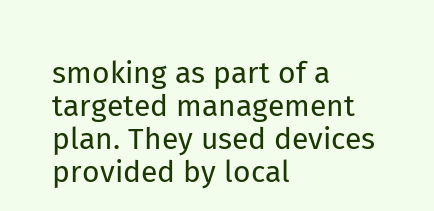smoking as part of a targeted management plan. They used devices provided by local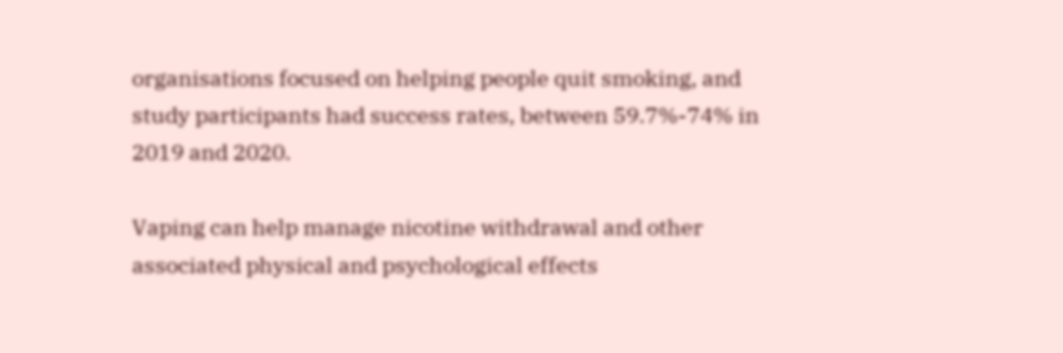organisations focused on helping people quit smoking, and study participants had success rates, between 59.7%-74% in 2019 and 2020.

Vaping can help manage nicotine withdrawal and other associated physical and psychological effects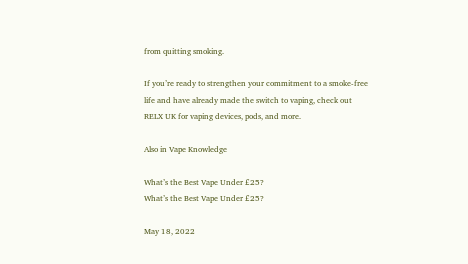from quitting smoking.

If you’re ready to strengthen your commitment to a smoke-free life and have already made the switch to vaping, check out RELX UK for vaping devices, pods, and more.

Also in Vape Knowledge

What’s the Best Vape Under £25?
What’s the Best Vape Under £25?

May 18, 2022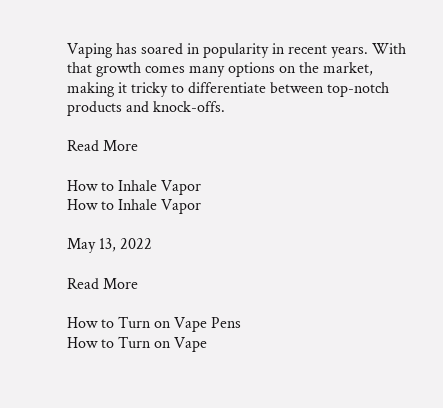Vaping has soared in popularity in recent years. With that growth comes many options on the market, making it tricky to differentiate between top-notch products and knock-offs.

Read More

How to Inhale Vapor
How to Inhale Vapor

May 13, 2022

Read More

How to Turn on Vape Pens
How to Turn on Vape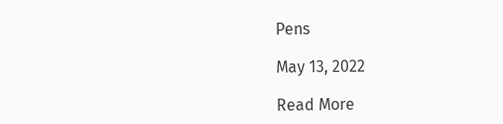Pens

May 13, 2022

Read More